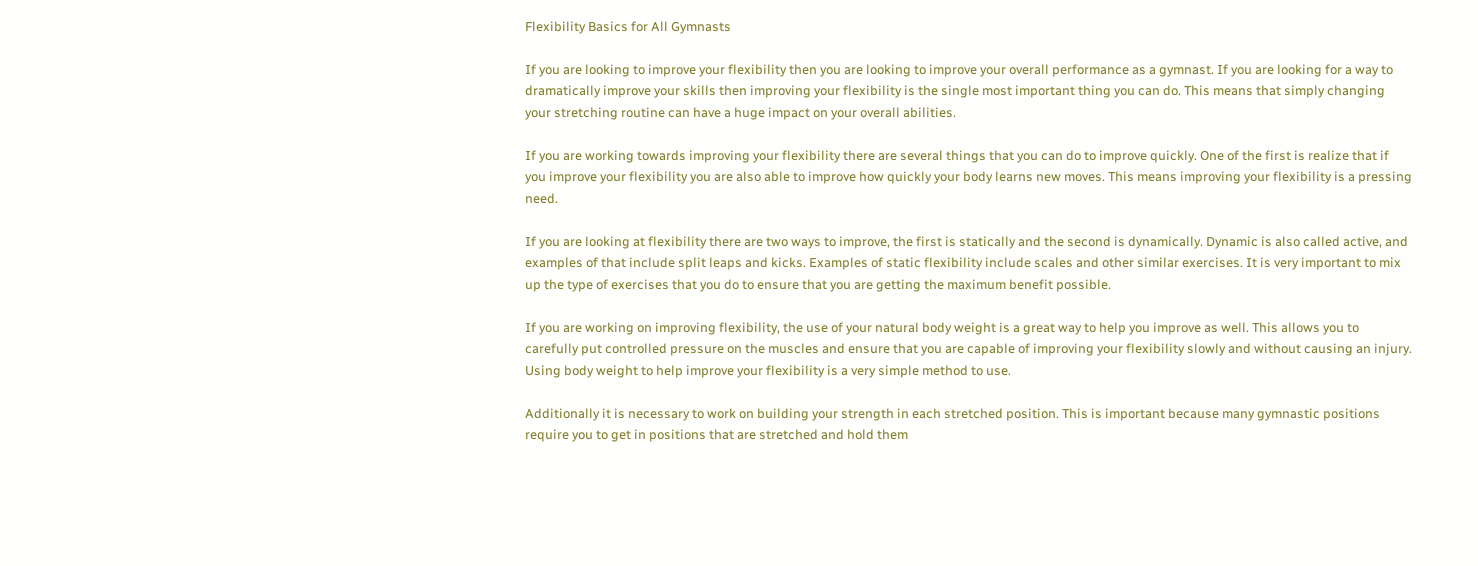Flexibility Basics for All Gymnasts

If you are looking to improve your flexibility then you are looking to improve your overall performance as a gymnast. If you are looking for a way to dramatically improve your skills then improving your flexibility is the single most important thing you can do. This means that simply changing your stretching routine can have a huge impact on your overall abilities.

If you are working towards improving your flexibility there are several things that you can do to improve quickly. One of the first is realize that if you improve your flexibility you are also able to improve how quickly your body learns new moves. This means improving your flexibility is a pressing need.

If you are looking at flexibility there are two ways to improve, the first is statically and the second is dynamically. Dynamic is also called active, and examples of that include split leaps and kicks. Examples of static flexibility include scales and other similar exercises. It is very important to mix up the type of exercises that you do to ensure that you are getting the maximum benefit possible.

If you are working on improving flexibility, the use of your natural body weight is a great way to help you improve as well. This allows you to carefully put controlled pressure on the muscles and ensure that you are capable of improving your flexibility slowly and without causing an injury. Using body weight to help improve your flexibility is a very simple method to use.

Additionally it is necessary to work on building your strength in each stretched position. This is important because many gymnastic positions require you to get in positions that are stretched and hold them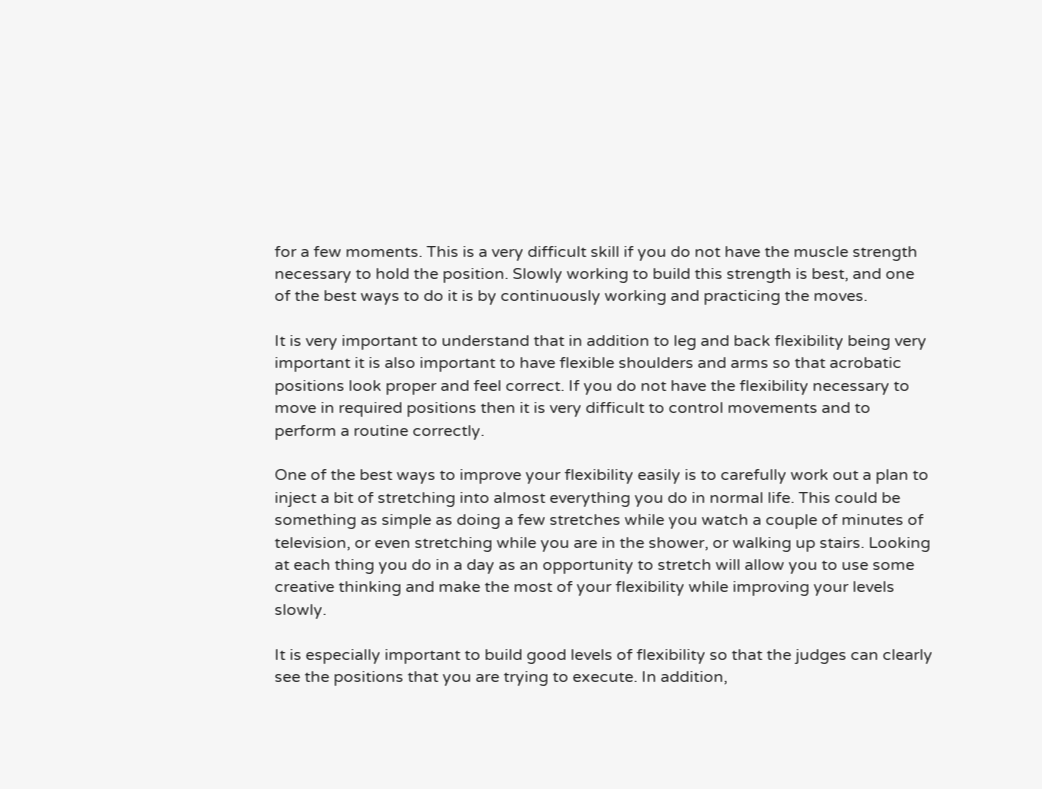for a few moments. This is a very difficult skill if you do not have the muscle strength necessary to hold the position. Slowly working to build this strength is best, and one of the best ways to do it is by continuously working and practicing the moves.

It is very important to understand that in addition to leg and back flexibility being very important it is also important to have flexible shoulders and arms so that acrobatic positions look proper and feel correct. If you do not have the flexibility necessary to move in required positions then it is very difficult to control movements and to perform a routine correctly.

One of the best ways to improve your flexibility easily is to carefully work out a plan to inject a bit of stretching into almost everything you do in normal life. This could be something as simple as doing a few stretches while you watch a couple of minutes of television, or even stretching while you are in the shower, or walking up stairs. Looking at each thing you do in a day as an opportunity to stretch will allow you to use some creative thinking and make the most of your flexibility while improving your levels slowly.

It is especially important to build good levels of flexibility so that the judges can clearly see the positions that you are trying to execute. In addition,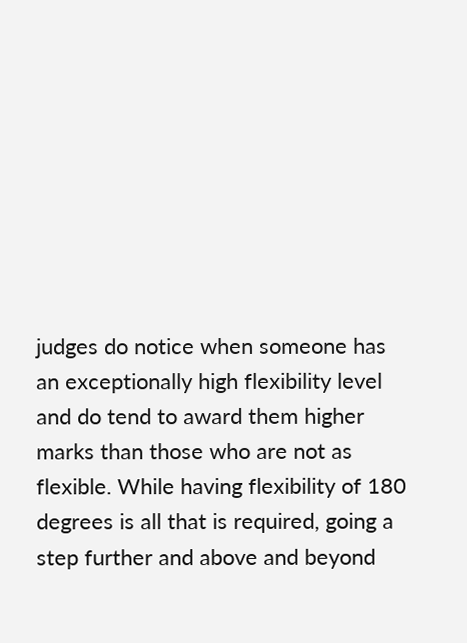judges do notice when someone has an exceptionally high flexibility level and do tend to award them higher marks than those who are not as flexible. While having flexibility of 180 degrees is all that is required, going a step further and above and beyond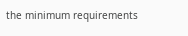the minimum requirements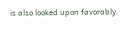is also looked upon favorably.